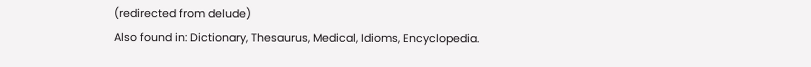(redirected from delude)
Also found in: Dictionary, Thesaurus, Medical, Idioms, Encyclopedia.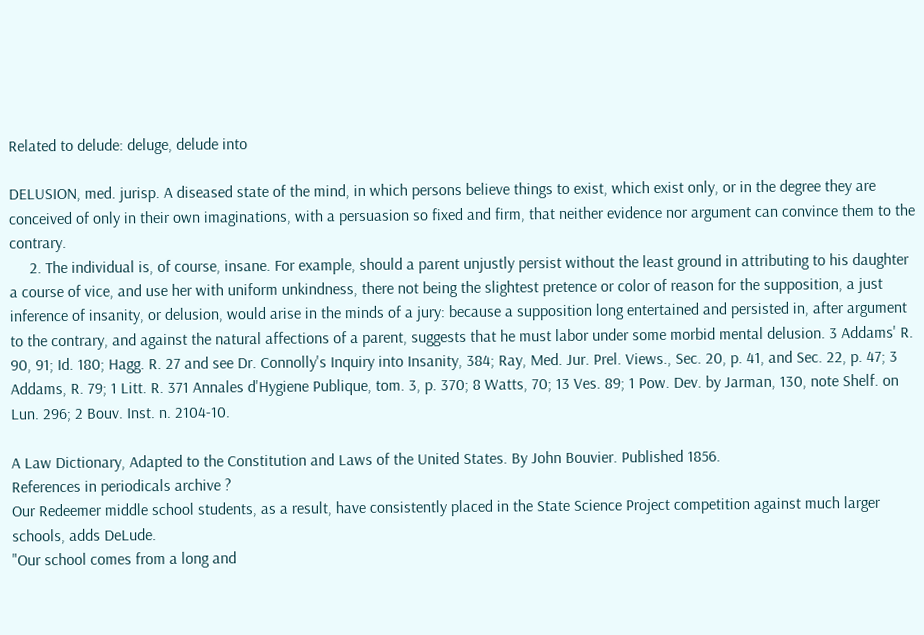Related to delude: deluge, delude into

DELUSION, med. jurisp. A diseased state of the mind, in which persons believe things to exist, which exist only, or in the degree they are conceived of only in their own imaginations, with a persuasion so fixed and firm, that neither evidence nor argument can convince them to the contrary.
     2. The individual is, of course, insane. For example, should a parent unjustly persist without the least ground in attributing to his daughter a course of vice, and use her with uniform unkindness, there not being the slightest pretence or color of reason for the supposition, a just inference of insanity, or delusion, would arise in the minds of a jury: because a supposition long entertained and persisted in, after argument to the contrary, and against the natural affections of a parent, suggests that he must labor under some morbid mental delusion. 3 Addams' R. 90, 91; Id. 180; Hagg. R. 27 and see Dr. Connolly's Inquiry into Insanity, 384; Ray, Med. Jur. Prel. Views., Sec. 20, p. 41, and Sec. 22, p. 47; 3 Addams, R. 79; 1 Litt. R. 371 Annales d'Hygiene Publique, tom. 3, p. 370; 8 Watts, 70; 13 Ves. 89; 1 Pow. Dev. by Jarman, 130, note Shelf. on Lun. 296; 2 Bouv. Inst. n. 2104-10.

A Law Dictionary, Adapted to the Constitution and Laws of the United States. By John Bouvier. Published 1856.
References in periodicals archive ?
Our Redeemer middle school students, as a result, have consistently placed in the State Science Project competition against much larger schools, adds DeLude.
"Our school comes from a long and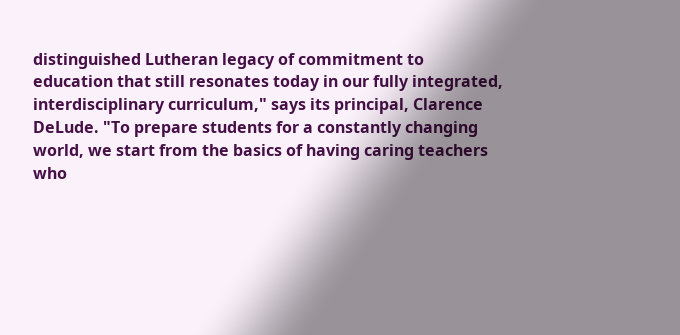distinguished Lutheran legacy of commitment to education that still resonates today in our fully integrated, interdisciplinary curriculum," says its principal, Clarence DeLude. "To prepare students for a constantly changing world, we start from the basics of having caring teachers who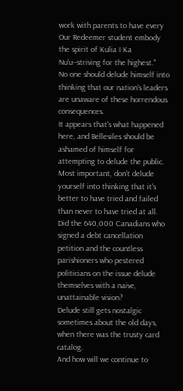work with parents to have every Our Redeemer student embody the spirit of Kulia I Ka Nu'u--striving for the highest."
No one should delude himself into thinking that our nation's leaders are unaware of these horrendous consequences.
It appears that's what happened here, and Bellesiles should be ashamed of himself for attempting to delude the public.
Most important, don't delude yourself into thinking that it's better to have tried and failed than never to have tried at all.
Did the 640,000 Canadians who signed a debt cancellation petition and the countless parishioners who pestered politicians on the issue delude themselves with a naive, unattainable vision?
Delude still gets nostalgic sometimes about the old days, when there was the trusty card catalog.
And how will we continue to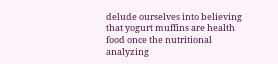delude ourselves into believing that yogurt muffins are health food once the nutritional analyzing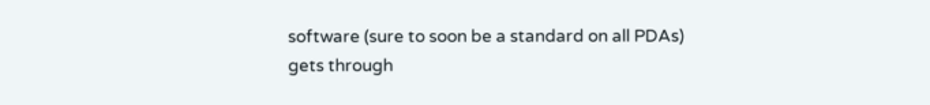software (sure to soon be a standard on all PDAs) gets through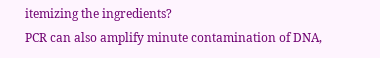itemizing the ingredients?
PCR can also amplify minute contamination of DNA,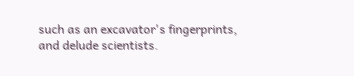such as an excavator's fingerprints, and delude scientists.